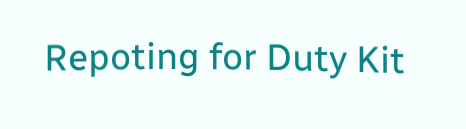Repoting for Duty Kit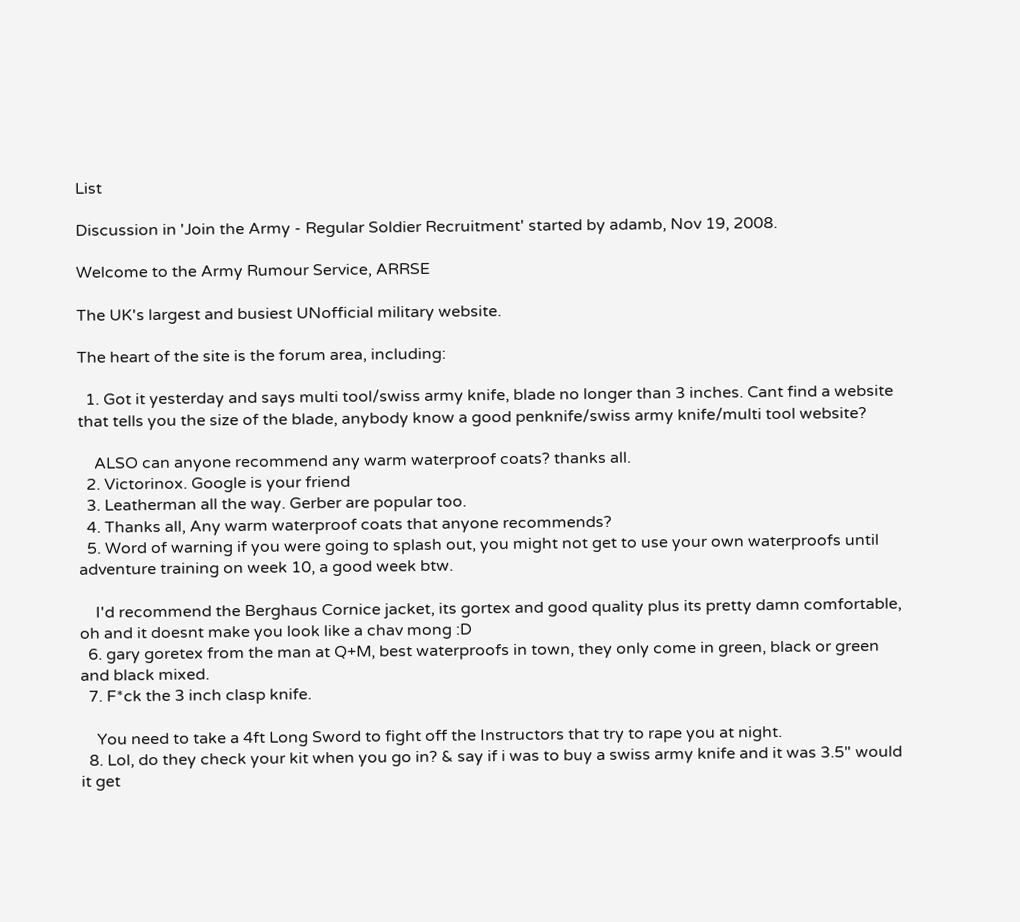List

Discussion in 'Join the Army - Regular Soldier Recruitment' started by adamb, Nov 19, 2008.

Welcome to the Army Rumour Service, ARRSE

The UK's largest and busiest UNofficial military website.

The heart of the site is the forum area, including:

  1. Got it yesterday and says multi tool/swiss army knife, blade no longer than 3 inches. Cant find a website that tells you the size of the blade, anybody know a good penknife/swiss army knife/multi tool website?

    ALSO can anyone recommend any warm waterproof coats? thanks all.
  2. Victorinox. Google is your friend
  3. Leatherman all the way. Gerber are popular too.
  4. Thanks all, Any warm waterproof coats that anyone recommends?
  5. Word of warning if you were going to splash out, you might not get to use your own waterproofs until adventure training on week 10, a good week btw.

    I'd recommend the Berghaus Cornice jacket, its gortex and good quality plus its pretty damn comfortable, oh and it doesnt make you look like a chav mong :D
  6. gary goretex from the man at Q+M, best waterproofs in town, they only come in green, black or green and black mixed.
  7. F*ck the 3 inch clasp knife.

    You need to take a 4ft Long Sword to fight off the Instructors that try to rape you at night.
  8. Lol, do they check your kit when you go in? & say if i was to buy a swiss army knife and it was 3.5" would it get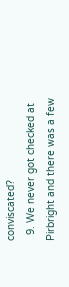conviscated?
  9. We never got checked at Pirbright and there was a few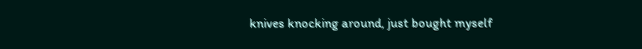knives knocking around, just bought myself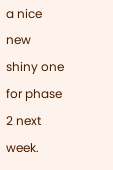a nice new shiny one for phase 2 next week.